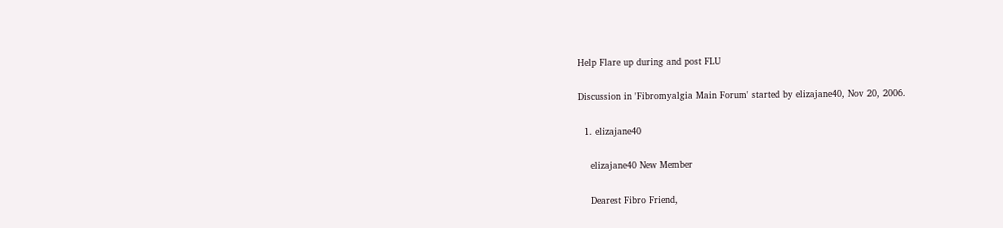Help Flare up during and post FLU

Discussion in 'Fibromyalgia Main Forum' started by elizajane40, Nov 20, 2006.

  1. elizajane40

    elizajane40 New Member

    Dearest Fibro Friend,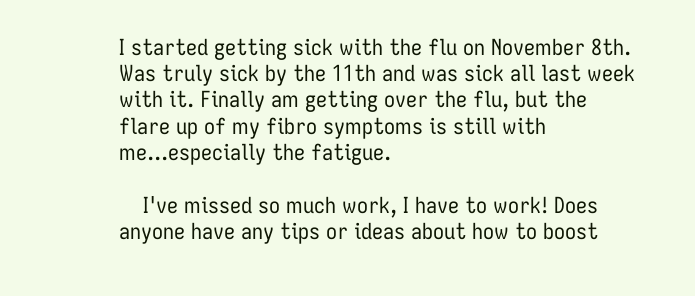I started getting sick with the flu on November 8th. Was truly sick by the 11th and was sick all last week with it. Finally am getting over the flu, but the flare up of my fibro symptoms is still with me...especially the fatigue.

    I've missed so much work, I have to work! Does anyone have any tips or ideas about how to boost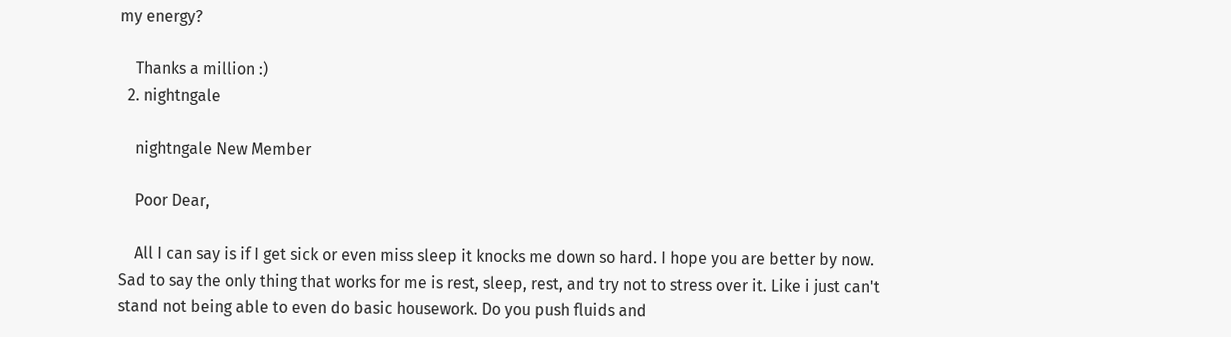my energy?

    Thanks a million :)
  2. nightngale

    nightngale New Member

    Poor Dear,

    All I can say is if I get sick or even miss sleep it knocks me down so hard. I hope you are better by now. Sad to say the only thing that works for me is rest, sleep, rest, and try not to stress over it. Like i just can't stand not being able to even do basic housework. Do you push fluids and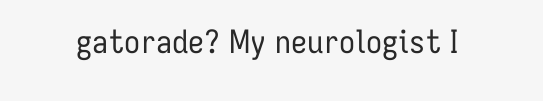gatorade? My neurologist I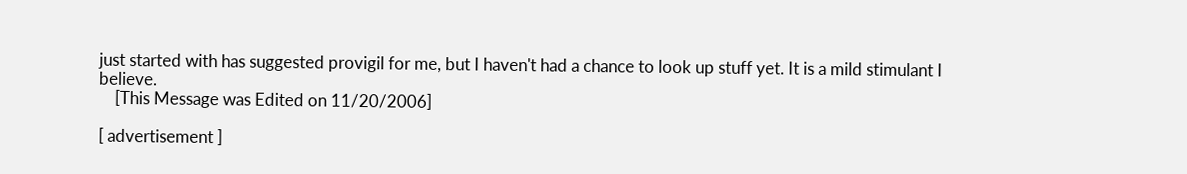just started with has suggested provigil for me, but I haven't had a chance to look up stuff yet. It is a mild stimulant I believe.
    [This Message was Edited on 11/20/2006]

[ advertisement ]